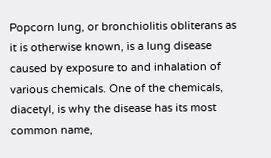Popcorn lung, or bronchiolitis obliterans as it is otherwise known, is a lung disease caused by exposure to and inhalation of various chemicals. One of the chemicals, diacetyl, is why the disease has its most common name,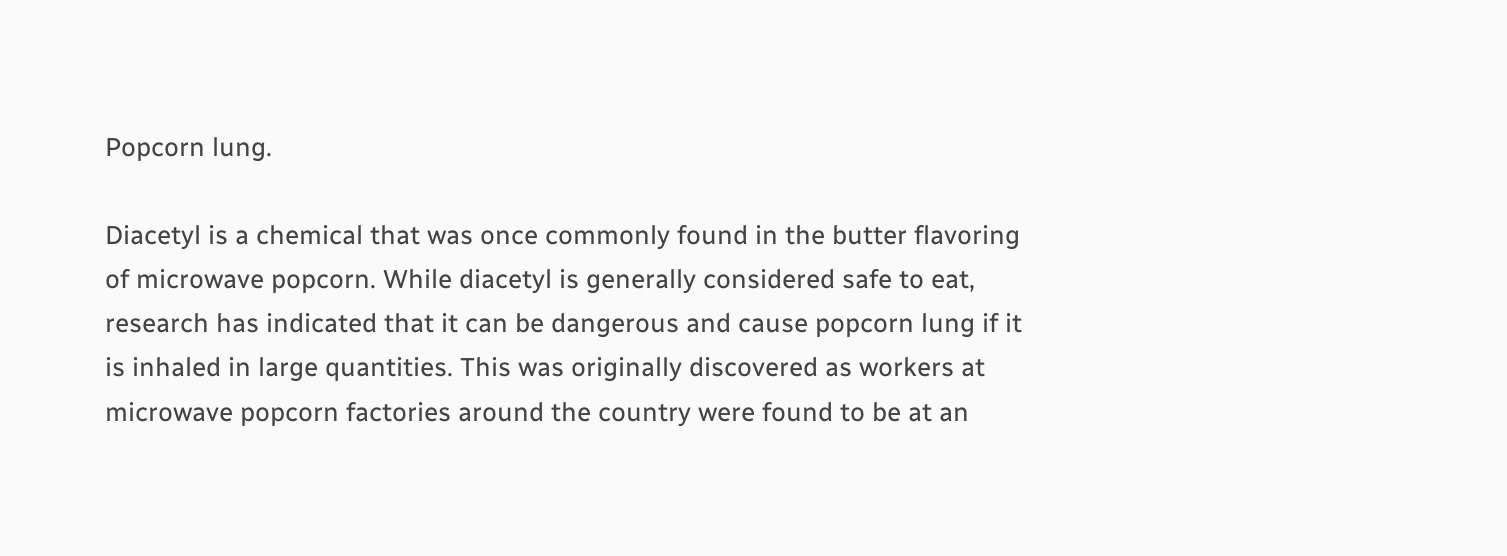Popcorn lung.

Diacetyl is a chemical that was once commonly found in the butter flavoring of microwave popcorn. While diacetyl is generally considered safe to eat, research has indicated that it can be dangerous and cause popcorn lung if it is inhaled in large quantities. This was originally discovered as workers at microwave popcorn factories around the country were found to be at an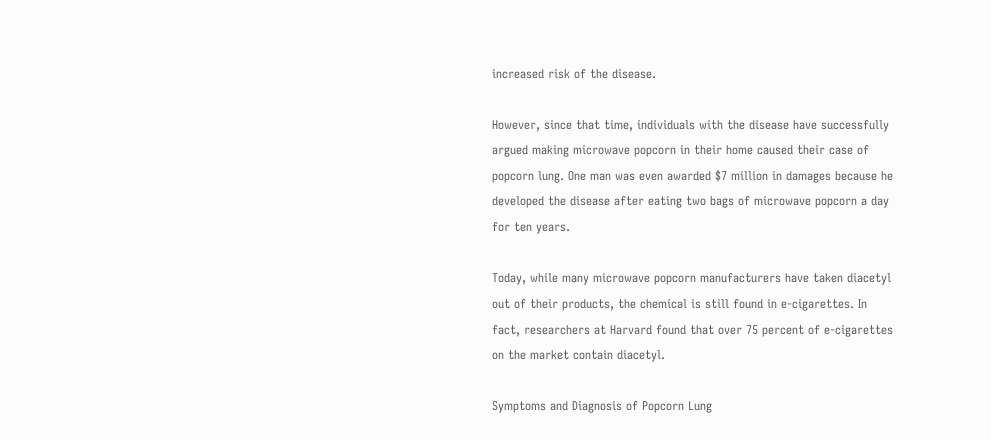increased risk of the disease.

However, since that time, individuals with the disease have successfully argued making microwave popcorn in their home caused their case of popcorn lung. One man was even awarded $7 million in damages because he developed the disease after eating two bags of microwave popcorn a day for ten years.

Today, while many microwave popcorn manufacturers have taken diacetyl out of their products, the chemical is still found in e-cigarettes. In fact, researchers at Harvard found that over 75 percent of e-cigarettes on the market contain diacetyl.

Symptoms and Diagnosis of Popcorn Lung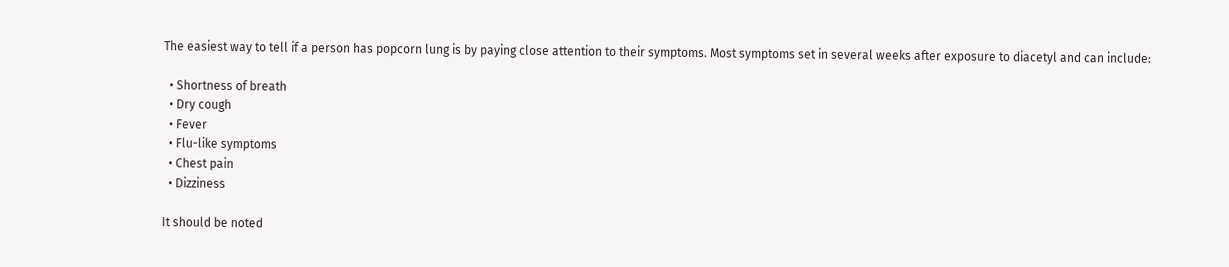The easiest way to tell if a person has popcorn lung is by paying close attention to their symptoms. Most symptoms set in several weeks after exposure to diacetyl and can include:

  • Shortness of breath
  • Dry cough
  • Fever
  • Flu-like symptoms
  • Chest pain
  • Dizziness

It should be noted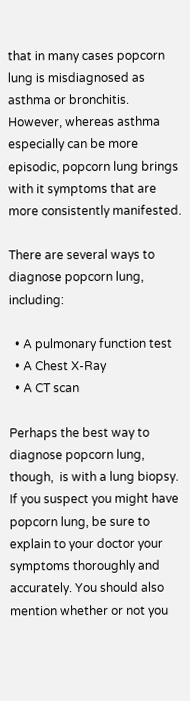that in many cases popcorn lung is misdiagnosed as asthma or bronchitis. However, whereas asthma especially can be more episodic, popcorn lung brings with it symptoms that are more consistently manifested.

There are several ways to diagnose popcorn lung, including:

  • A pulmonary function test
  • A Chest X-Ray
  • A CT scan

Perhaps the best way to diagnose popcorn lung, though,  is with a lung biopsy. If you suspect you might have popcorn lung, be sure to explain to your doctor your symptoms thoroughly and accurately. You should also mention whether or not you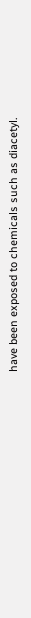have been exposed to chemicals such as diacetyl.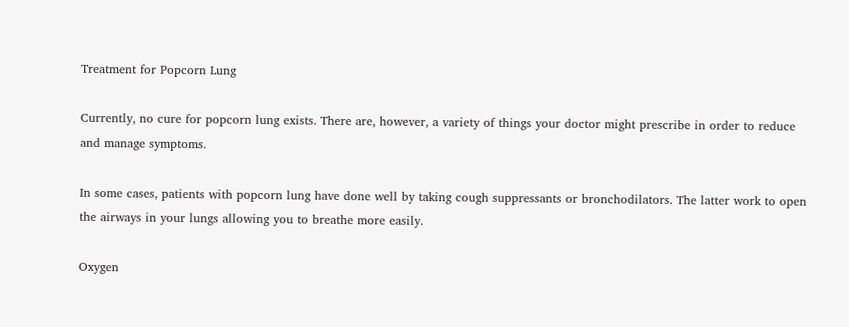Treatment for Popcorn Lung

Currently, no cure for popcorn lung exists. There are, however, a variety of things your doctor might prescribe in order to reduce and manage symptoms.

In some cases, patients with popcorn lung have done well by taking cough suppressants or bronchodilators. The latter work to open the airways in your lungs allowing you to breathe more easily.

Oxygen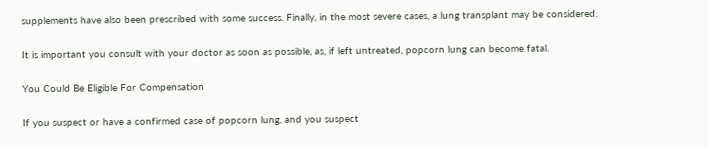supplements have also been prescribed with some success. Finally, in the most severe cases, a lung transplant may be considered.

It is important you consult with your doctor as soon as possible, as, if left untreated, popcorn lung can become fatal.

You Could Be Eligible For Compensation

If you suspect or have a confirmed case of popcorn lung, and you suspect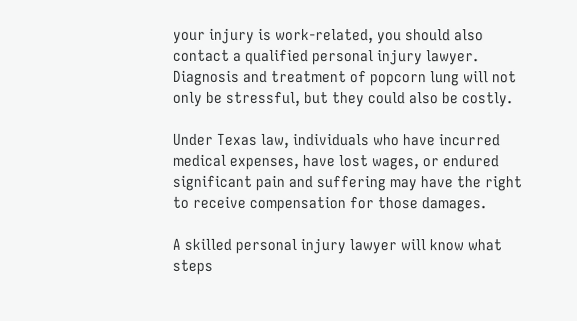your injury is work-related, you should also contact a qualified personal injury lawyer. Diagnosis and treatment of popcorn lung will not only be stressful, but they could also be costly.

Under Texas law, individuals who have incurred medical expenses, have lost wages, or endured significant pain and suffering may have the right to receive compensation for those damages.

A skilled personal injury lawyer will know what steps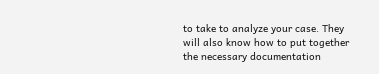to take to analyze your case. They will also know how to put together the necessary documentation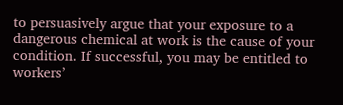to persuasively argue that your exposure to a dangerous chemical at work is the cause of your condition. If successful, you may be entitled to workers’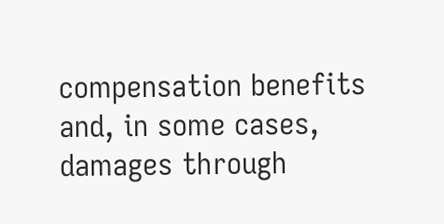compensation benefits and, in some cases, damages through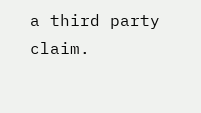a third party claim.